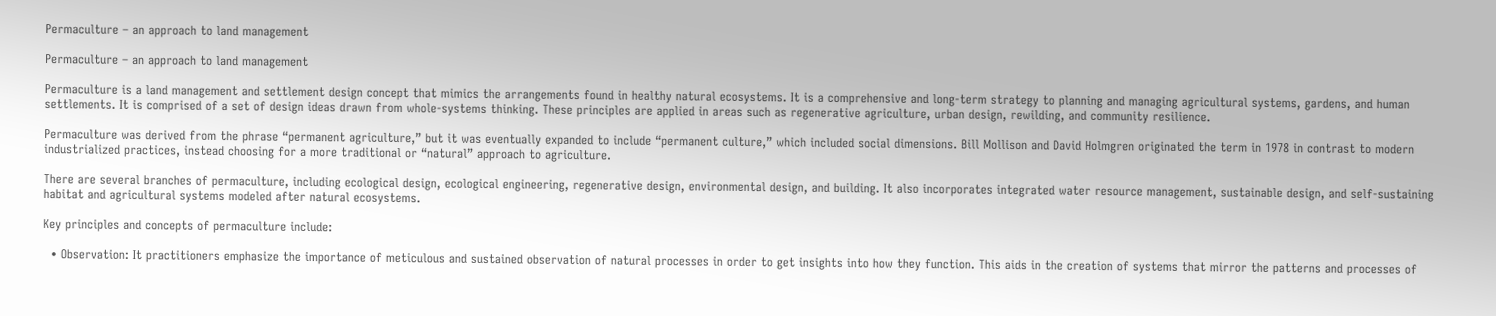Permaculture – an approach to land management

Permaculture – an approach to land management

Permaculture is a land management and settlement design concept that mimics the arrangements found in healthy natural ecosystems. It is a comprehensive and long-term strategy to planning and managing agricultural systems, gardens, and human settlements. It is comprised of a set of design ideas drawn from whole-systems thinking. These principles are applied in areas such as regenerative agriculture, urban design, rewilding, and community resilience.

Permaculture was derived from the phrase “permanent agriculture,” but it was eventually expanded to include “permanent culture,” which included social dimensions. Bill Mollison and David Holmgren originated the term in 1978 in contrast to modern industrialized practices, instead choosing for a more traditional or “natural” approach to agriculture.

There are several branches of permaculture, including ecological design, ecological engineering, regenerative design, environmental design, and building. It also incorporates integrated water resource management, sustainable design, and self-sustaining habitat and agricultural systems modeled after natural ecosystems.

Key principles and concepts of permaculture include:

  • Observation: It practitioners emphasize the importance of meticulous and sustained observation of natural processes in order to get insights into how they function. This aids in the creation of systems that mirror the patterns and processes of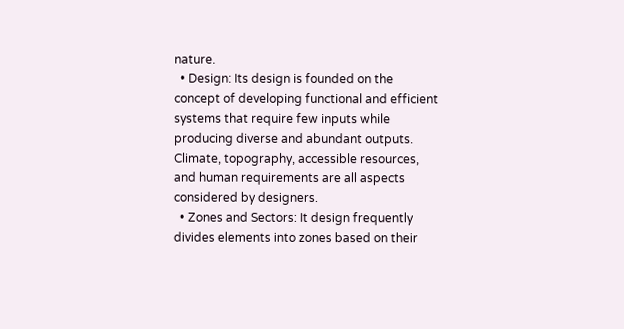nature.
  • Design: Its design is founded on the concept of developing functional and efficient systems that require few inputs while producing diverse and abundant outputs. Climate, topography, accessible resources, and human requirements are all aspects considered by designers.
  • Zones and Sectors: It design frequently divides elements into zones based on their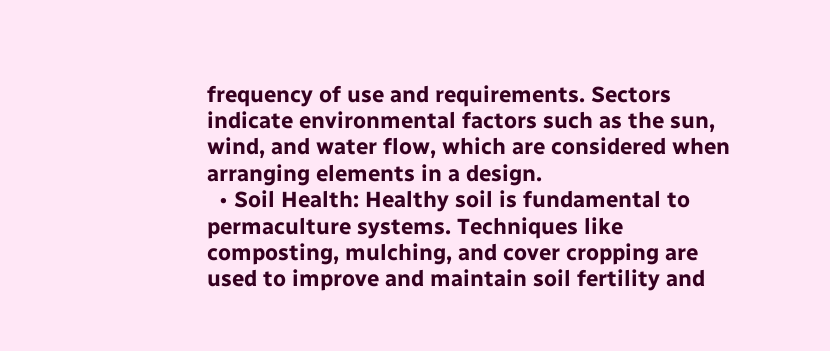frequency of use and requirements. Sectors indicate environmental factors such as the sun, wind, and water flow, which are considered when arranging elements in a design.
  • Soil Health: Healthy soil is fundamental to permaculture systems. Techniques like composting, mulching, and cover cropping are used to improve and maintain soil fertility and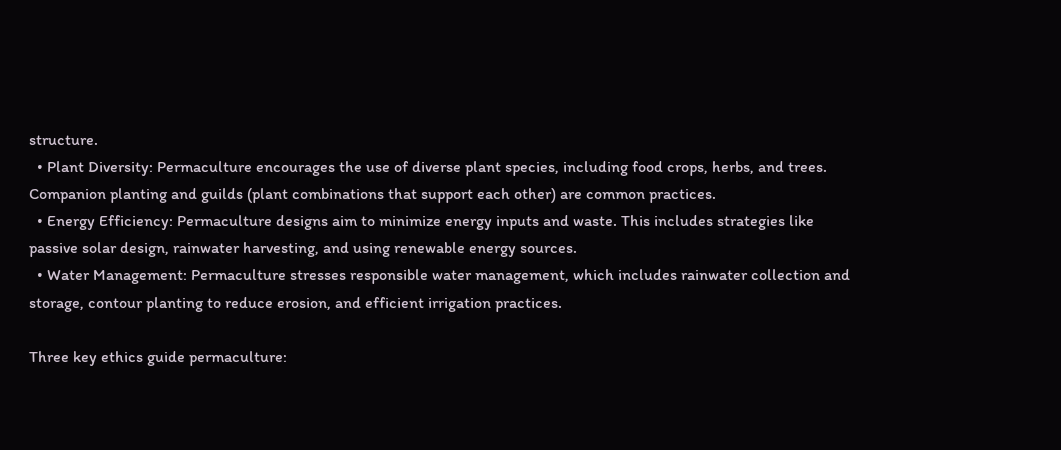structure.
  • Plant Diversity: Permaculture encourages the use of diverse plant species, including food crops, herbs, and trees. Companion planting and guilds (plant combinations that support each other) are common practices.
  • Energy Efficiency: Permaculture designs aim to minimize energy inputs and waste. This includes strategies like passive solar design, rainwater harvesting, and using renewable energy sources.
  • Water Management: Permaculture stresses responsible water management, which includes rainwater collection and storage, contour planting to reduce erosion, and efficient irrigation practices.

Three key ethics guide permaculture: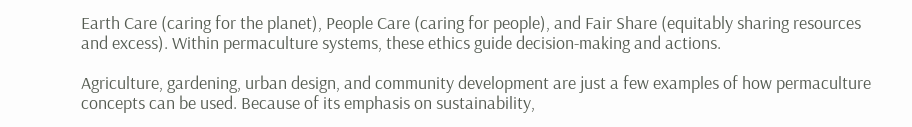Earth Care (caring for the planet), People Care (caring for people), and Fair Share (equitably sharing resources and excess). Within permaculture systems, these ethics guide decision-making and actions.

Agriculture, gardening, urban design, and community development are just a few examples of how permaculture concepts can be used. Because of its emphasis on sustainability,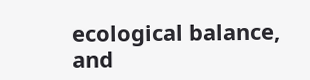ecological balance, and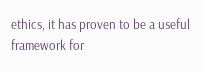ethics, it has proven to be a useful framework for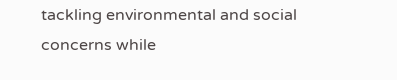tackling environmental and social concerns while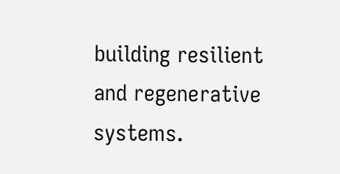building resilient and regenerative systems.